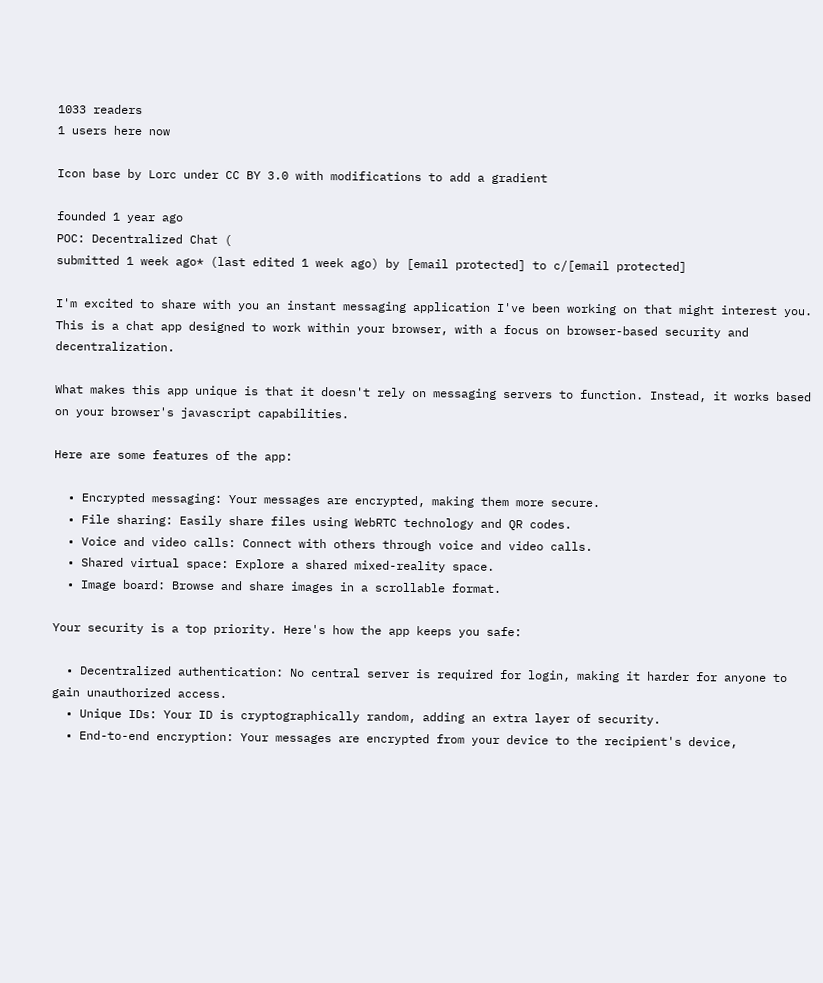1033 readers
1 users here now

Icon base by Lorc under CC BY 3.0 with modifications to add a gradient

founded 1 year ago
POC: Decentralized Chat (
submitted 1 week ago* (last edited 1 week ago) by [email protected] to c/[email protected]

I'm excited to share with you an instant messaging application I've been working on that might interest you. This is a chat app designed to work within your browser, with a focus on browser-based security and decentralization.

What makes this app unique is that it doesn't rely on messaging servers to function. Instead, it works based on your browser's javascript capabilities.

Here are some features of the app:

  • Encrypted messaging: Your messages are encrypted, making them more secure.
  • File sharing: Easily share files using WebRTC technology and QR codes.
  • Voice and video calls: Connect with others through voice and video calls.
  • Shared virtual space: Explore a shared mixed-reality space.
  • Image board: Browse and share images in a scrollable format.

Your security is a top priority. Here's how the app keeps you safe:

  • Decentralized authentication: No central server is required for login, making it harder for anyone to gain unauthorized access.
  • Unique IDs: Your ID is cryptographically random, adding an extra layer of security.
  • End-to-end encryption: Your messages are encrypted from your device to the recipient's device,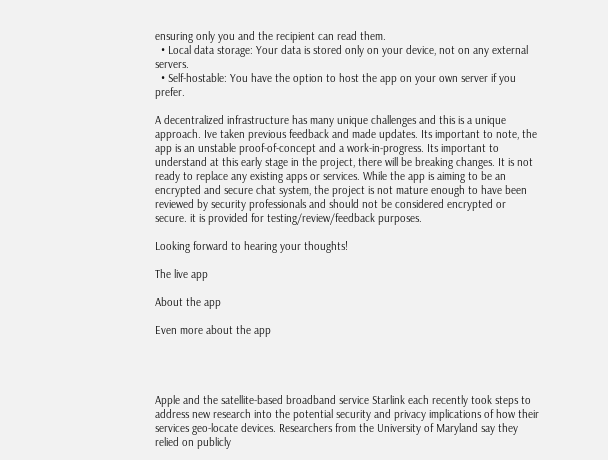ensuring only you and the recipient can read them.
  • Local data storage: Your data is stored only on your device, not on any external servers.
  • Self-hostable: You have the option to host the app on your own server if you prefer.

A decentralized infrastructure has many unique challenges and this is a unique approach. Ive taken previous feedback and made updates. Its important to note, the app is an unstable proof-of-concept and a work-in-progress. Its important to understand at this early stage in the project, there will be breaking changes. It is not ready to replace any existing apps or services. While the app is aiming to be an encrypted and secure chat system, the project is not mature enough to have been reviewed by security professionals and should not be considered encrypted or secure. it is provided for testing/review/feedback purposes.

Looking forward to hearing your thoughts!

The live app

About the app

Even more about the app




Apple and the satellite-based broadband service Starlink each recently took steps to address new research into the potential security and privacy implications of how their services geo-locate devices. Researchers from the University of Maryland say they relied on publicly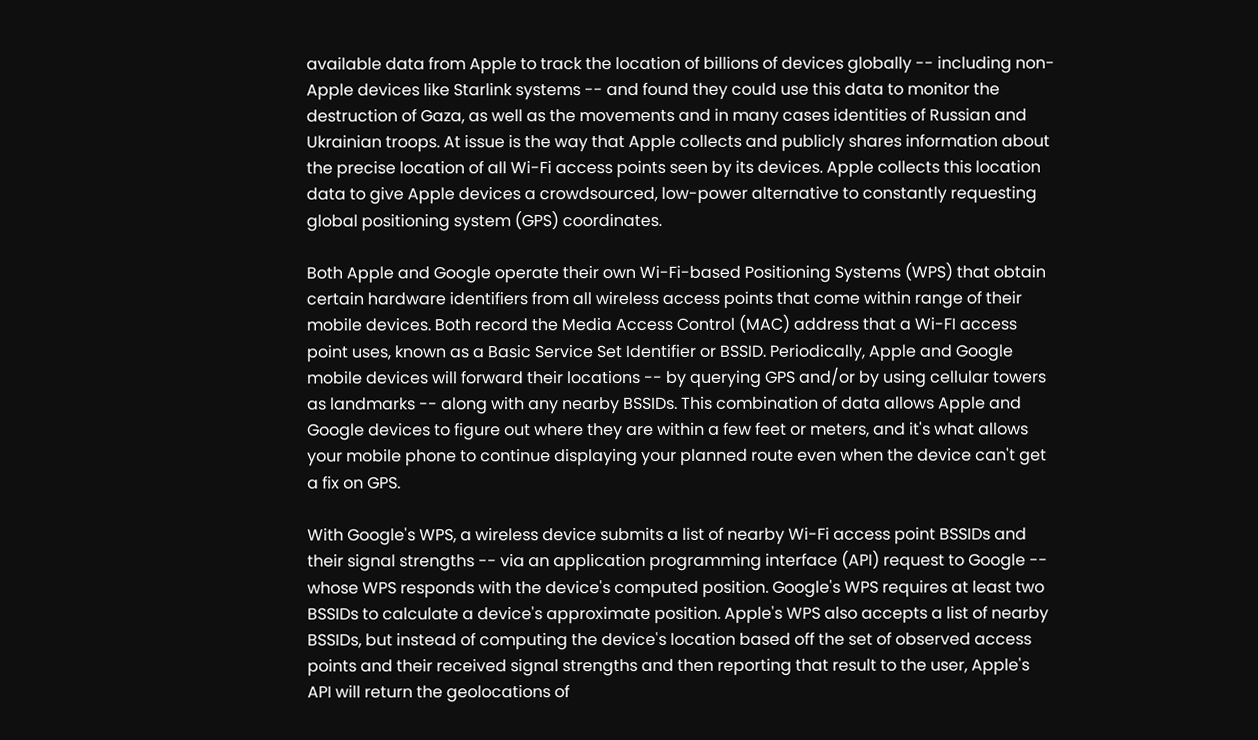available data from Apple to track the location of billions of devices globally -- including non-Apple devices like Starlink systems -- and found they could use this data to monitor the destruction of Gaza, as well as the movements and in many cases identities of Russian and Ukrainian troops. At issue is the way that Apple collects and publicly shares information about the precise location of all Wi-Fi access points seen by its devices. Apple collects this location data to give Apple devices a crowdsourced, low-power alternative to constantly requesting global positioning system (GPS) coordinates.

Both Apple and Google operate their own Wi-Fi-based Positioning Systems (WPS) that obtain certain hardware identifiers from all wireless access points that come within range of their mobile devices. Both record the Media Access Control (MAC) address that a Wi-FI access point uses, known as a Basic Service Set Identifier or BSSID. Periodically, Apple and Google mobile devices will forward their locations -- by querying GPS and/or by using cellular towers as landmarks -- along with any nearby BSSIDs. This combination of data allows Apple and Google devices to figure out where they are within a few feet or meters, and it's what allows your mobile phone to continue displaying your planned route even when the device can't get a fix on GPS.

With Google's WPS, a wireless device submits a list of nearby Wi-Fi access point BSSIDs and their signal strengths -- via an application programming interface (API) request to Google -- whose WPS responds with the device's computed position. Google's WPS requires at least two BSSIDs to calculate a device's approximate position. Apple's WPS also accepts a list of nearby BSSIDs, but instead of computing the device's location based off the set of observed access points and their received signal strengths and then reporting that result to the user, Apple's API will return the geolocations of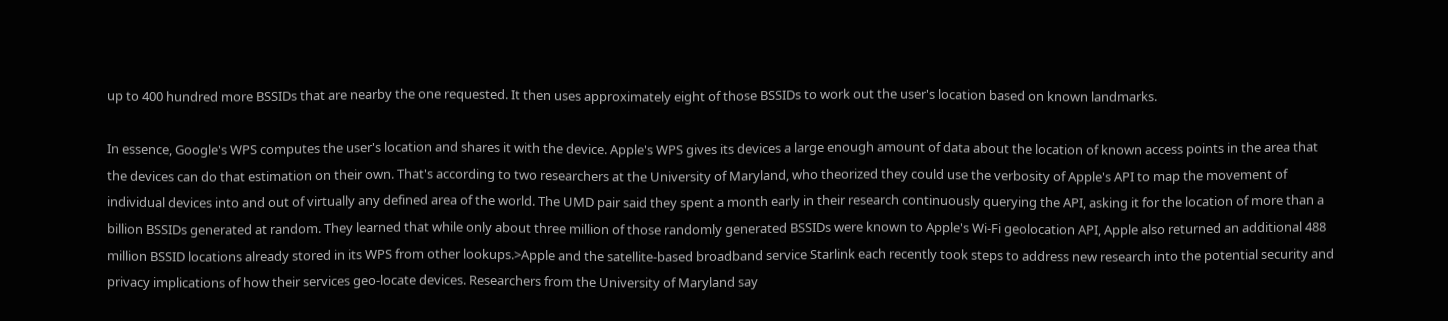up to 400 hundred more BSSIDs that are nearby the one requested. It then uses approximately eight of those BSSIDs to work out the user's location based on known landmarks.

In essence, Google's WPS computes the user's location and shares it with the device. Apple's WPS gives its devices a large enough amount of data about the location of known access points in the area that the devices can do that estimation on their own. That's according to two researchers at the University of Maryland, who theorized they could use the verbosity of Apple's API to map the movement of individual devices into and out of virtually any defined area of the world. The UMD pair said they spent a month early in their research continuously querying the API, asking it for the location of more than a billion BSSIDs generated at random. They learned that while only about three million of those randomly generated BSSIDs were known to Apple's Wi-Fi geolocation API, Apple also returned an additional 488 million BSSID locations already stored in its WPS from other lookups.>Apple and the satellite-based broadband service Starlink each recently took steps to address new research into the potential security and privacy implications of how their services geo-locate devices. Researchers from the University of Maryland say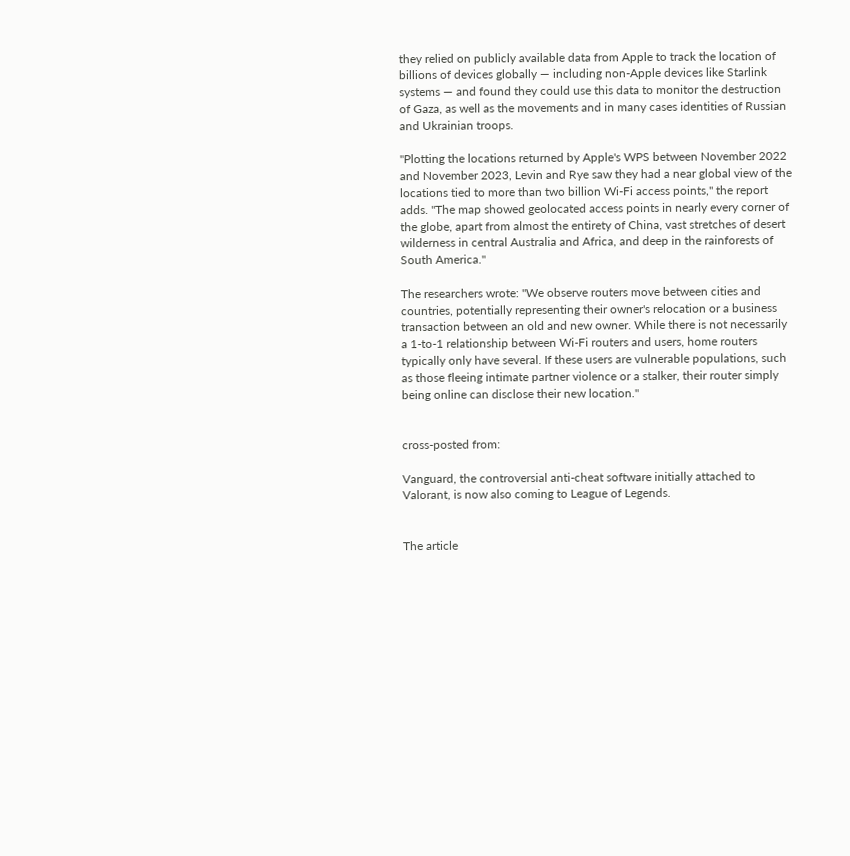they relied on publicly available data from Apple to track the location of billions of devices globally — including non-Apple devices like Starlink systems — and found they could use this data to monitor the destruction of Gaza, as well as the movements and in many cases identities of Russian and Ukrainian troops.

"Plotting the locations returned by Apple's WPS between November 2022 and November 2023, Levin and Rye saw they had a near global view of the locations tied to more than two billion Wi-Fi access points," the report adds. "The map showed geolocated access points in nearly every corner of the globe, apart from almost the entirety of China, vast stretches of desert wilderness in central Australia and Africa, and deep in the rainforests of South America."

The researchers wrote: "We observe routers move between cities and countries, potentially representing their owner's relocation or a business transaction between an old and new owner. While there is not necessarily a 1-to-1 relationship between Wi-Fi routers and users, home routers typically only have several. If these users are vulnerable populations, such as those fleeing intimate partner violence or a stalker, their router simply being online can disclose their new location."


cross-posted from:

Vanguard, the controversial anti-cheat software initially attached to Valorant, is now also coming to League of Legends.


The article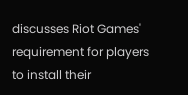discusses Riot Games' requirement for players to install their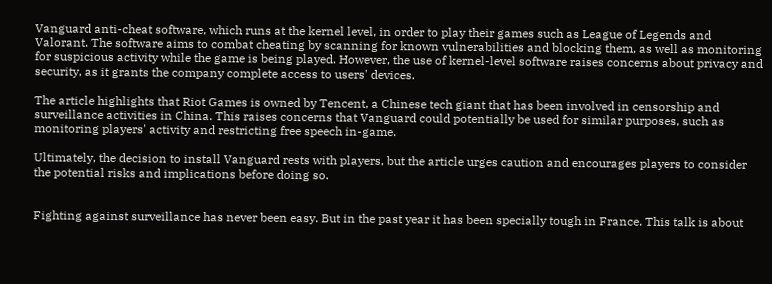Vanguard anti-cheat software, which runs at the kernel level, in order to play their games such as League of Legends and Valorant. The software aims to combat cheating by scanning for known vulnerabilities and blocking them, as well as monitoring for suspicious activity while the game is being played. However, the use of kernel-level software raises concerns about privacy and security, as it grants the company complete access to users' devices.

The article highlights that Riot Games is owned by Tencent, a Chinese tech giant that has been involved in censorship and surveillance activities in China. This raises concerns that Vanguard could potentially be used for similar purposes, such as monitoring players' activity and restricting free speech in-game.

Ultimately, the decision to install Vanguard rests with players, but the article urges caution and encourages players to consider the potential risks and implications before doing so.


Fighting against surveillance has never been easy. But in the past year it has been specially tough in France. This talk is about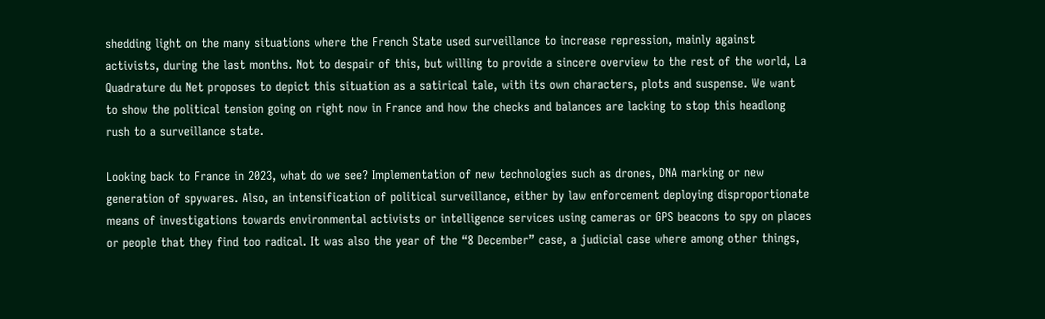shedding light on the many situations where the French State used surveillance to increase repression, mainly against activists, during the last months. Not to despair of this, but willing to provide a sincere overview to the rest of the world, La Quadrature du Net proposes to depict this situation as a satirical tale, with its own characters, plots and suspense. We want to show the political tension going on right now in France and how the checks and balances are lacking to stop this headlong rush to a surveillance state.

Looking back to France in 2023, what do we see? Implementation of new technologies such as drones, DNA marking or new generation of spywares. Also, an intensification of political surveillance, either by law enforcement deploying disproportionate means of investigations towards environmental activists or intelligence services using cameras or GPS beacons to spy on places or people that they find too radical. It was also the year of the “8 December” case, a judicial case where among other things,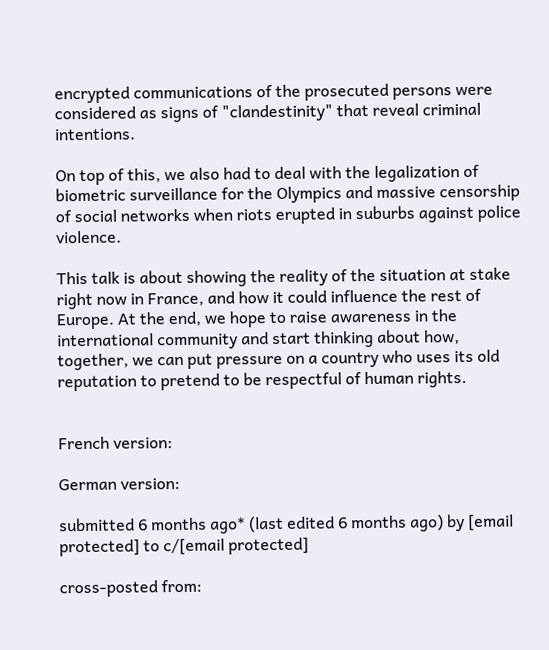encrypted communications of the prosecuted persons were considered as signs of "clandestinity" that reveal criminal intentions.

On top of this, we also had to deal with the legalization of biometric surveillance for the Olympics and massive censorship of social networks when riots erupted in suburbs against police violence.

This talk is about showing the reality of the situation at stake right now in France, and how it could influence the rest of Europe. At the end, we hope to raise awareness in the international community and start thinking about how, together, we can put pressure on a country who uses its old reputation to pretend to be respectful of human rights.


French version:

German version:

submitted 6 months ago* (last edited 6 months ago) by [email protected] to c/[email protected]

cross-posted from: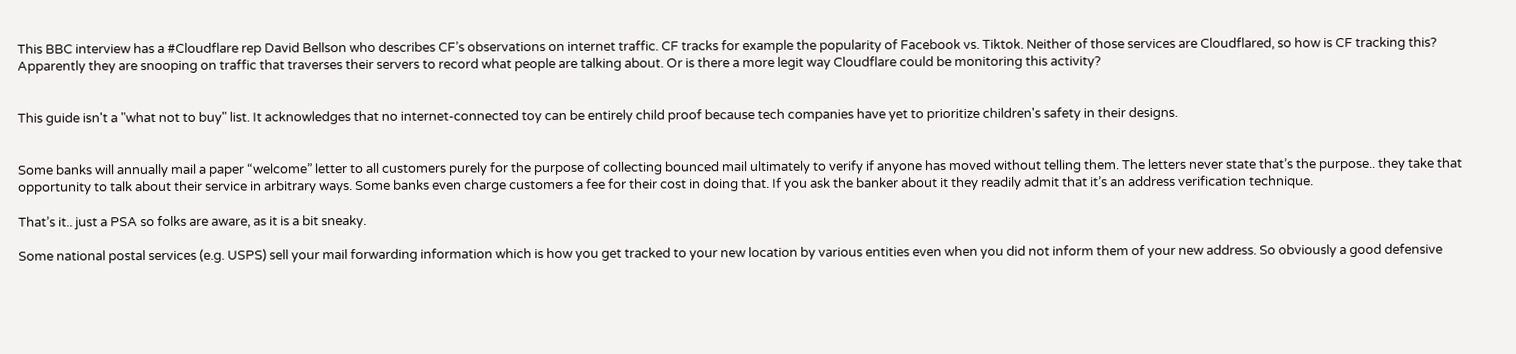This BBC interview has a #Cloudflare rep David Bellson who describes CF’s observations on internet traffic. CF tracks for example the popularity of Facebook vs. Tiktok. Neither of those services are Cloudflared, so how is CF tracking this? Apparently they are snooping on traffic that traverses their servers to record what people are talking about. Or is there a more legit way Cloudflare could be monitoring this activity?


This guide isn't a "what not to buy" list. It acknowledges that no internet-connected toy can be entirely child proof because tech companies have yet to prioritize children's safety in their designs.


Some banks will annually mail a paper “welcome” letter to all customers purely for the purpose of collecting bounced mail ultimately to verify if anyone has moved without telling them. The letters never state that’s the purpose.. they take that opportunity to talk about their service in arbitrary ways. Some banks even charge customers a fee for their cost in doing that. If you ask the banker about it they readily admit that it’s an address verification technique.

That’s it.. just a PSA so folks are aware, as it is a bit sneaky.

Some national postal services (e.g. USPS) sell your mail forwarding information which is how you get tracked to your new location by various entities even when you did not inform them of your new address. So obviously a good defensive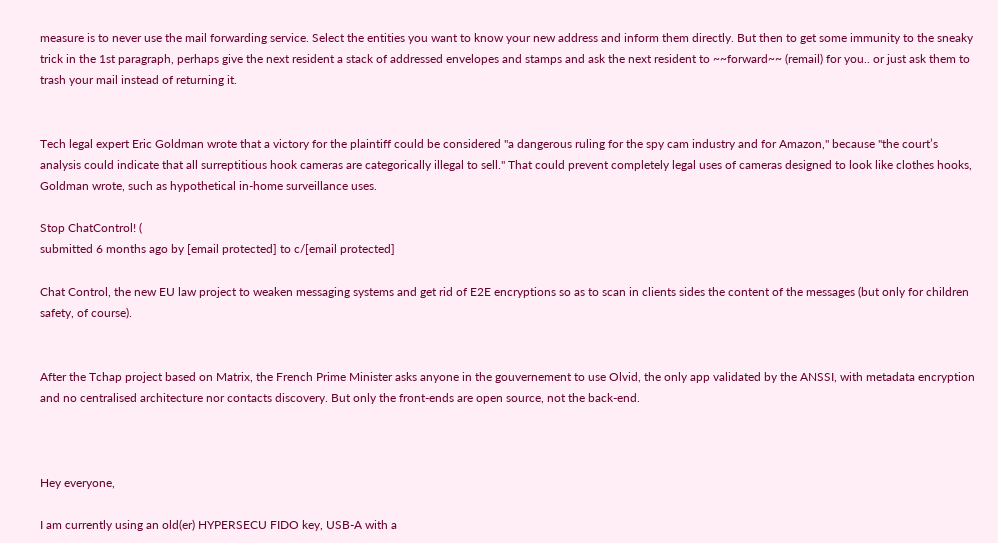measure is to never use the mail forwarding service. Select the entities you want to know your new address and inform them directly. But then to get some immunity to the sneaky trick in the 1st paragraph, perhaps give the next resident a stack of addressed envelopes and stamps and ask the next resident to ~~forward~~ (remail) for you.. or just ask them to trash your mail instead of returning it.


Tech legal expert Eric Goldman wrote that a victory for the plaintiff could be considered "a dangerous ruling for the spy cam industry and for Amazon," because "the court’s analysis could indicate that all surreptitious hook cameras are categorically illegal to sell." That could prevent completely legal uses of cameras designed to look like clothes hooks, Goldman wrote, such as hypothetical in-home surveillance uses.

Stop ChatControl! (
submitted 6 months ago by [email protected] to c/[email protected]

Chat Control, the new EU law project to weaken messaging systems and get rid of E2E encryptions so as to scan in clients sides the content of the messages (but only for children safety, of course).


After the Tchap project based on Matrix, the French Prime Minister asks anyone in the gouvernement to use Olvid, the only app validated by the ANSSI, with metadata encryption and no centralised architecture nor contacts discovery. But only the front-ends are open source, not the back-end.



Hey everyone,

I am currently using an old(er) HYPERSECU FIDO key, USB-A with a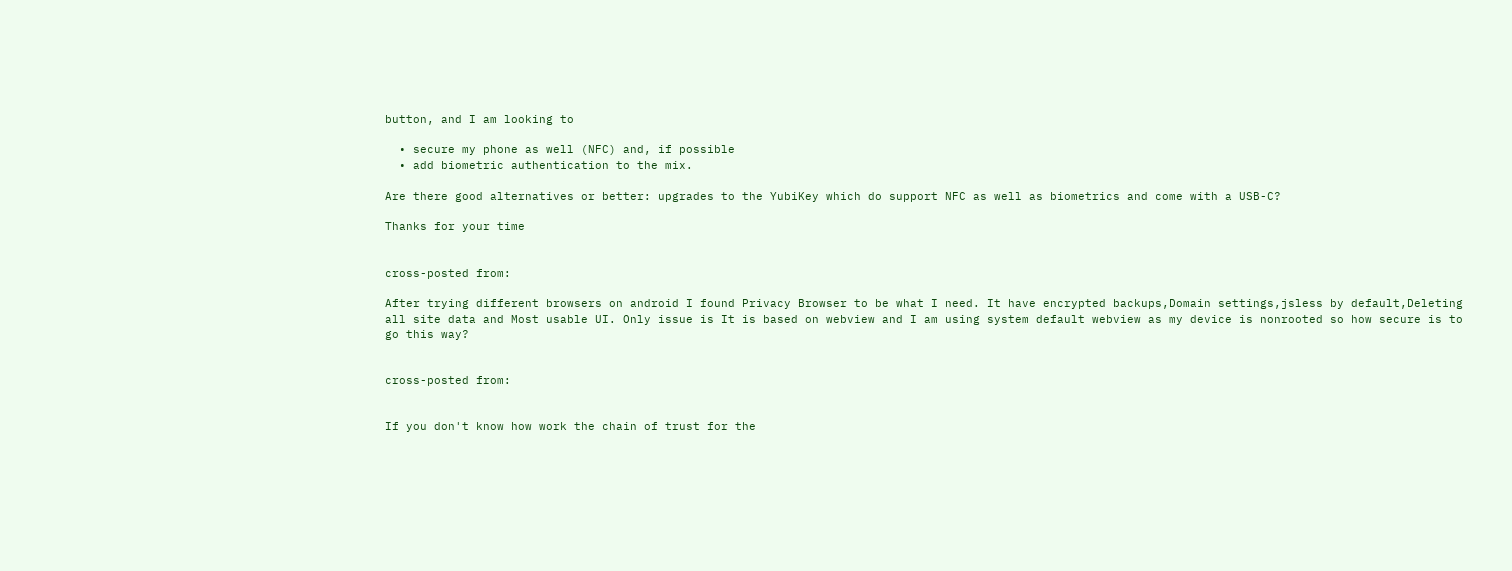button, and I am looking to

  • secure my phone as well (NFC) and, if possible
  • add biometric authentication to the mix.

Are there good alternatives or better: upgrades to the YubiKey which do support NFC as well as biometrics and come with a USB-C?

Thanks for your time


cross-posted from:

After trying different browsers on android I found Privacy Browser to be what I need. It have encrypted backups,Domain settings,jsless by default,Deleting all site data and Most usable UI. Only issue is It is based on webview and I am using system default webview as my device is nonrooted so how secure is to go this way?


cross-posted from:


If you don't know how work the chain of trust for the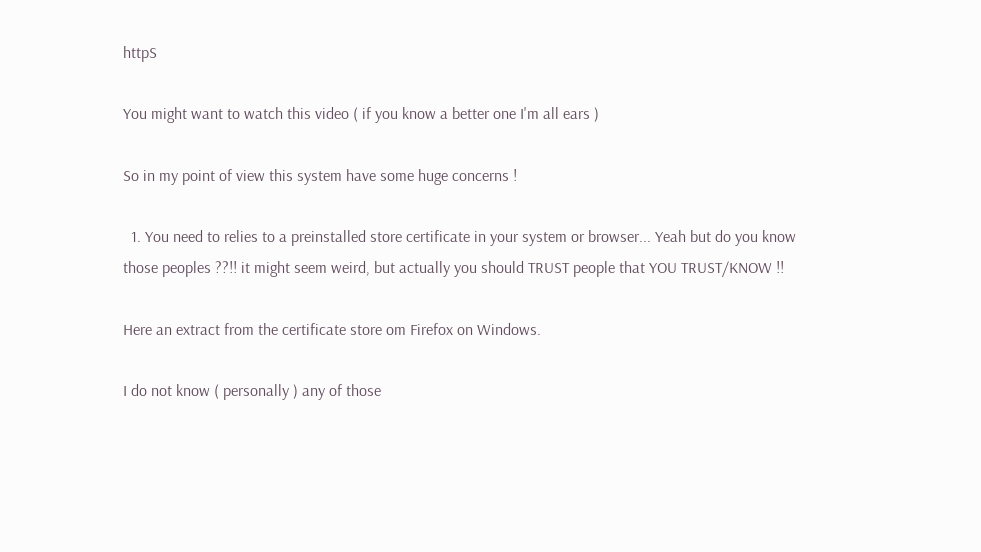httpS

You might want to watch this video ( if you know a better one I'm all ears )

So in my point of view this system have some huge concerns !

  1. You need to relies to a preinstalled store certificate in your system or browser... Yeah but do you know those peoples ??!! it might seem weird, but actually you should TRUST people that YOU TRUST/KNOW !!

Here an extract from the certificate store om Firefox on Windows.

I do not know ( personally ) any of those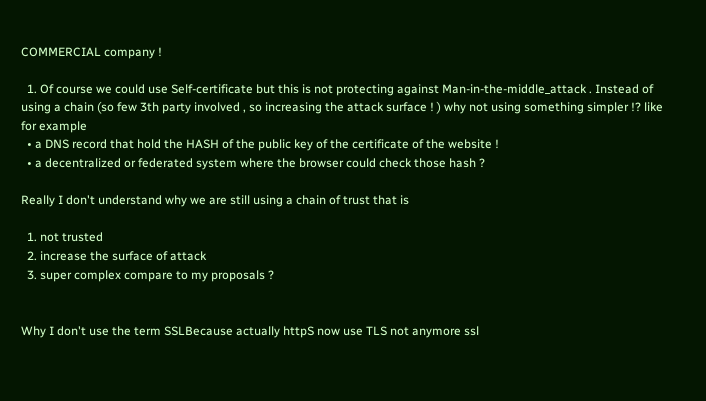COMMERCIAL company !

  1. Of course we could use Self-certificate but this is not protecting against Man-in-the-middle_attack . Instead of using a chain (so few 3th party involved , so increasing the attack surface ! ) why not using something simpler !? like for example
  • a DNS record that hold the HASH of the public key of the certificate of the website !
  • a decentralized or federated system where the browser could check those hash ?

Really I don't understand why we are still using a chain of trust that is

  1. not trusted
  2. increase the surface of attack
  3. super complex compare to my proposals ?


Why I don't use the term SSLBecause actually httpS now use TLS not anymore ssl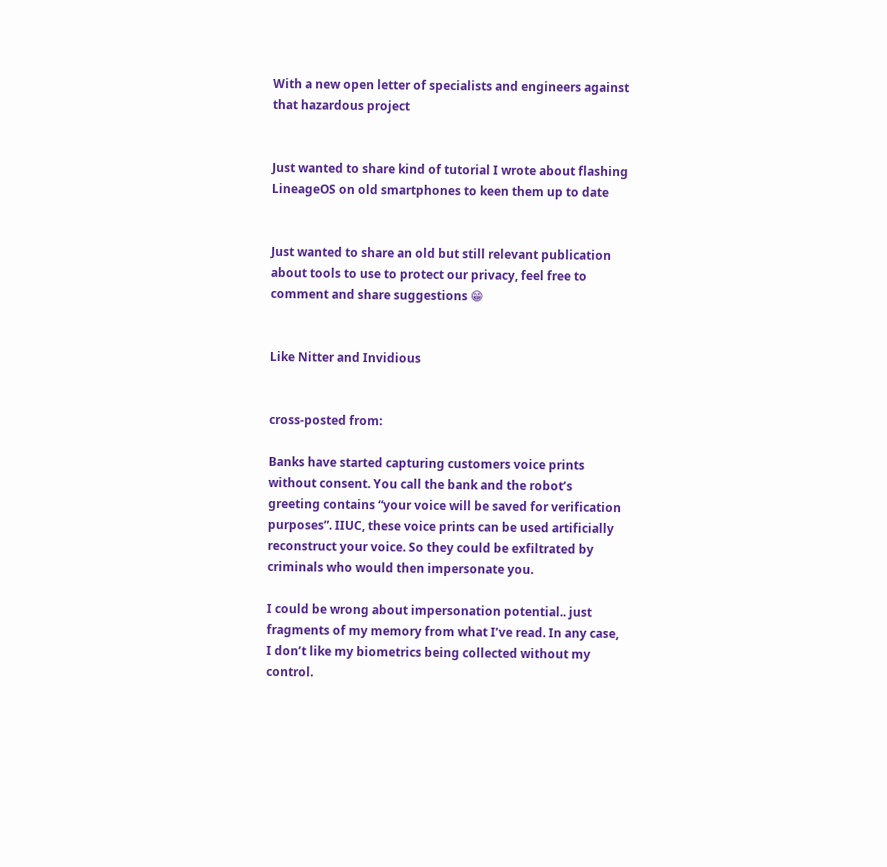With a new open letter of specialists and engineers against that hazardous project


Just wanted to share kind of tutorial I wrote about flashing LineageOS on old smartphones to keen them up to date


Just wanted to share an old but still relevant publication about tools to use to protect our privacy, feel free to comment and share suggestions 😁


Like Nitter and Invidious


cross-posted from:

Banks have started capturing customers voice prints without consent. You call the bank and the robot’s greeting contains “your voice will be saved for verification purposes”. IIUC, these voice prints can be used artificially reconstruct your voice. So they could be exfiltrated by criminals who would then impersonate you.

I could be wrong about impersonation potential.. just fragments of my memory from what I’ve read. In any case, I don’t like my biometrics being collected without my control.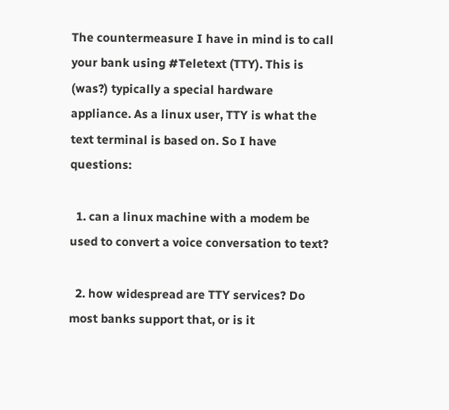The countermeasure I have in mind is to call your bank using #Teletext (TTY). This is (was?) typically a special hardware appliance. As a linux user, TTY is what the text terminal is based on. So I have questions:

  1. can a linux machine with a modem be used to convert a voice conversation to text?

  2. how widespread are TTY services? Do most banks support that, or is it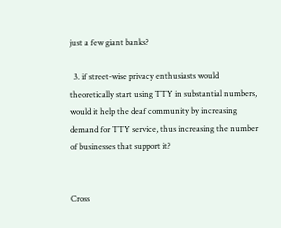just a few giant banks?

  3. if street-wise privacy enthusiasts would theoretically start using TTY in substantial numbers, would it help the deaf community by increasing demand for TTY service, thus increasing the number of businesses that support it?


Cross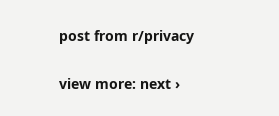post from r/privacy

view more: next ›